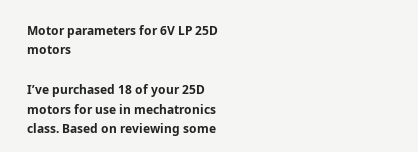Motor parameters for 6V LP 25D motors

I’ve purchased 18 of your 25D motors for use in mechatronics class. Based on reviewing some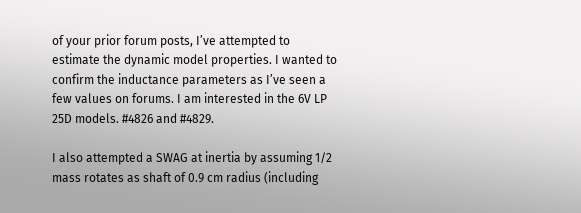of your prior forum posts, I’ve attempted to estimate the dynamic model properties. I wanted to confirm the inductance parameters as I’ve seen a few values on forums. I am interested in the 6V LP 25D models. #4826 and #4829.

I also attempted a SWAG at inertia by assuming 1/2 mass rotates as shaft of 0.9 cm radius (including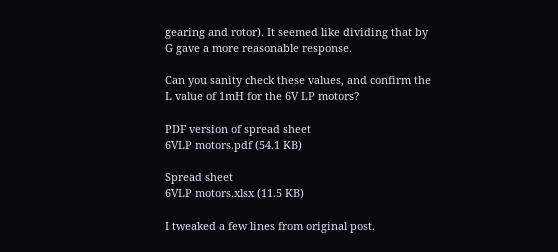gearing and rotor). It seemed like dividing that by G gave a more reasonable response.

Can you sanity check these values, and confirm the L value of 1mH for the 6V LP motors?

PDF version of spread sheet
6VLP motors.pdf (54.1 KB)

Spread sheet
6VLP motors.xlsx (11.5 KB)

I tweaked a few lines from original post.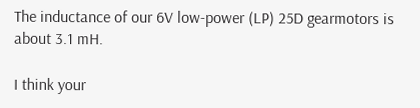The inductance of our 6V low-power (LP) 25D gearmotors is about 3.1 mH.

I think your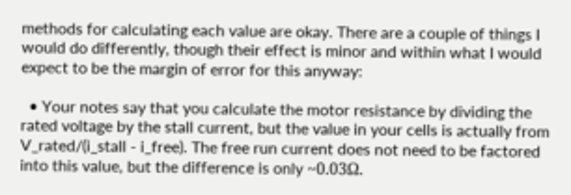methods for calculating each value are okay. There are a couple of things I would do differently, though their effect is minor and within what I would expect to be the margin of error for this anyway:

  • Your notes say that you calculate the motor resistance by dividing the rated voltage by the stall current, but the value in your cells is actually from V_rated/(i_stall - i_free). The free run current does not need to be factored into this value, but the difference is only ~0.03Ω.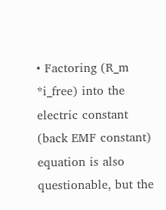• Factoring (R_m *i_free) into the electric constant (back EMF constant) equation is also questionable, but the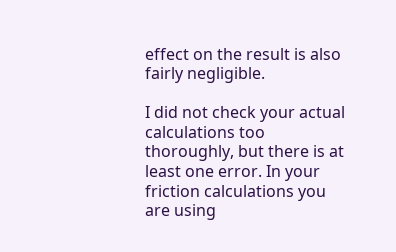effect on the result is also fairly negligible.

I did not check your actual calculations too thoroughly, but there is at least one error. In your friction calculations you are using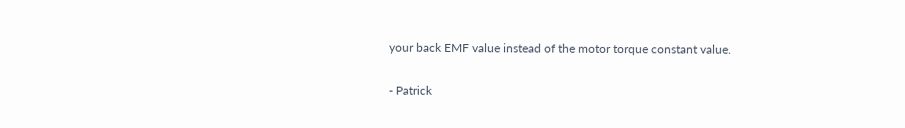your back EMF value instead of the motor torque constant value.

- Patrick